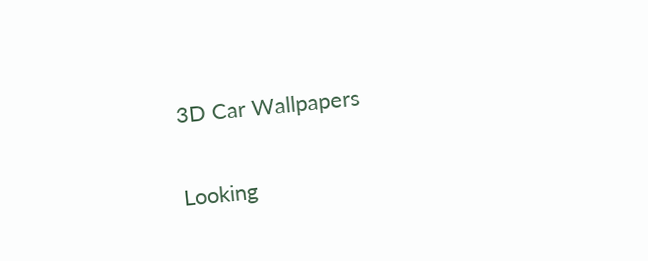3D Car Wallpapers

Looking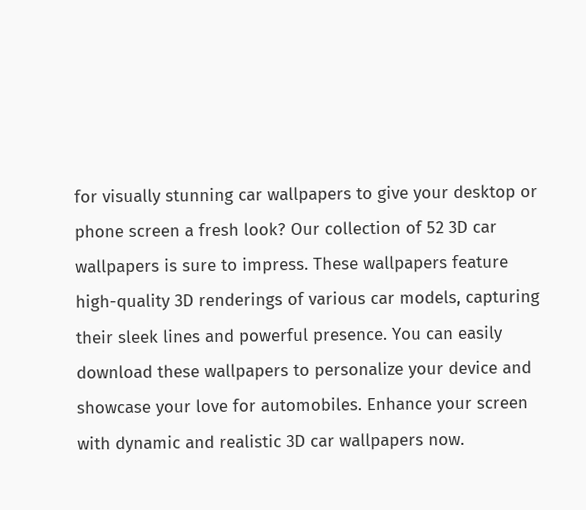for visually stunning car wallpapers to give your desktop or phone screen a fresh look? Our collection of 52 3D car wallpapers is sure to impress. These wallpapers feature high-quality 3D renderings of various car models, capturing their sleek lines and powerful presence. You can easily download these wallpapers to personalize your device and showcase your love for automobiles. Enhance your screen with dynamic and realistic 3D car wallpapers now.